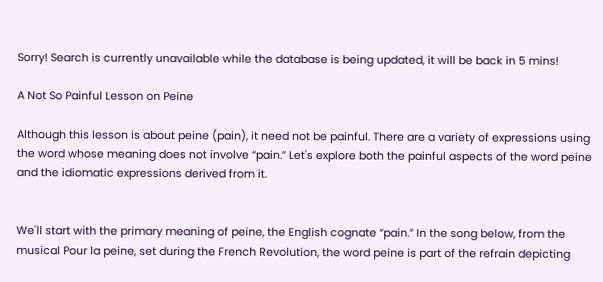Sorry! Search is currently unavailable while the database is being updated, it will be back in 5 mins!

A Not So Painful Lesson on Peine

Although this lesson is about peine (pain), it need not be painful. There are a variety of expressions using the word whose meaning does not involve “pain.” Let's explore both the painful aspects of the word peine and the idiomatic expressions derived from it.


We'll start with the primary meaning of peine, the English cognate “pain.” In the song below, from the musical Pour la peine, set during the French Revolution, the word peine is part of the refrain depicting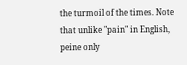the turmoil of the times. Note that unlike "pain" in English, peine only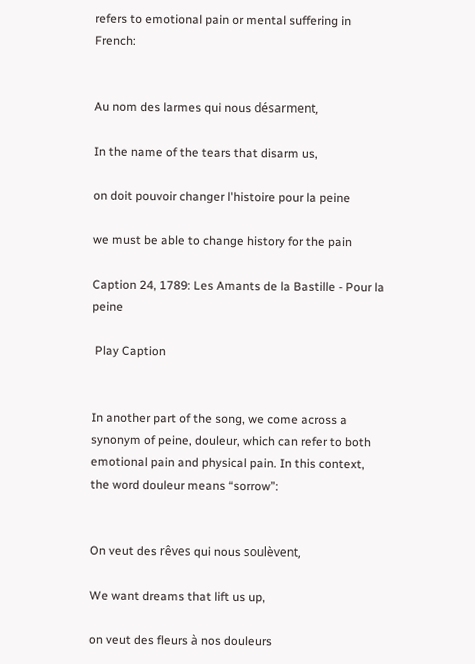refers to emotional pain or mental suffering in French:


Au nom des larmes qui nous désarment,

In the name of the tears that disarm us,

on doit pouvoir changer l'histoire pour la peine

we must be able to change history for the pain

Caption 24, 1789: Les Amants de la Bastille - Pour la peine

 Play Caption


In another part of the song, we come across a synonym of peine, douleur, which can refer to both emotional pain and physical pain. In this context, the word douleur means “sorrow”:


On veut des rêves qui nous soulèvent,

We want dreams that lift us up,

on veut des fleurs à nos douleurs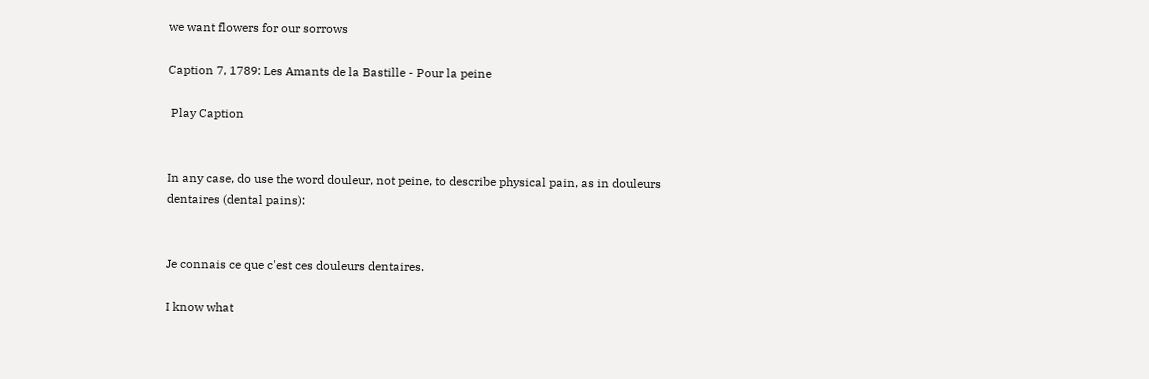we want flowers for our sorrows

Caption 7, 1789: Les Amants de la Bastille - Pour la peine

 Play Caption


In any case, do use the word douleur, not peine, to describe physical pain, as in douleurs dentaires (dental pains):


Je connais ce que c'est ces douleurs dentaires.

I know what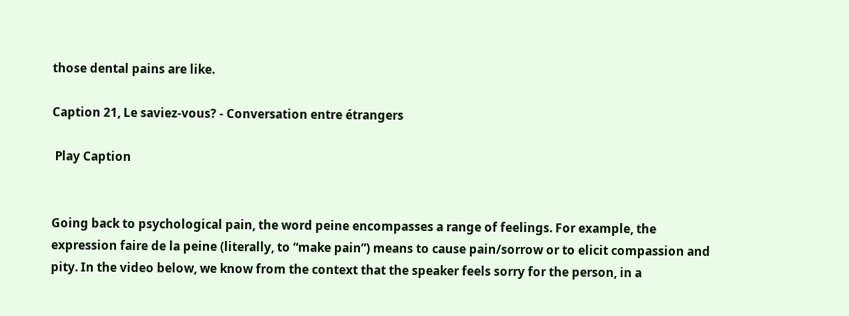those dental pains are like.

Caption 21, Le saviez-vous? - Conversation entre étrangers

 Play Caption


Going back to psychological pain, the word peine encompasses a range of feelings. For example, the expression faire de la peine (literally, to “make pain”) means to cause pain/sorrow or to elicit compassion and pity. In the video below, we know from the context that the speaker feels sorry for the person, in a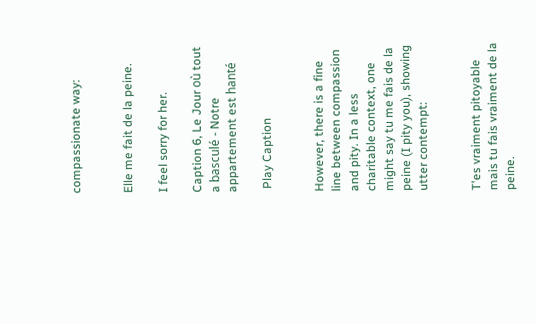compassionate way:


Elle me fait de la peine.

I feel sorry for her.

Caption 6, Le Jour où tout a basculé - Notre appartement est hanté

 Play Caption


However, there is a fine line between compassion and pity. In a less charitable context, one might say tu me fais de la peine (I pity you), showing utter contempt:


T'es vraiment pitoyable mais tu fais vraiment de la peine.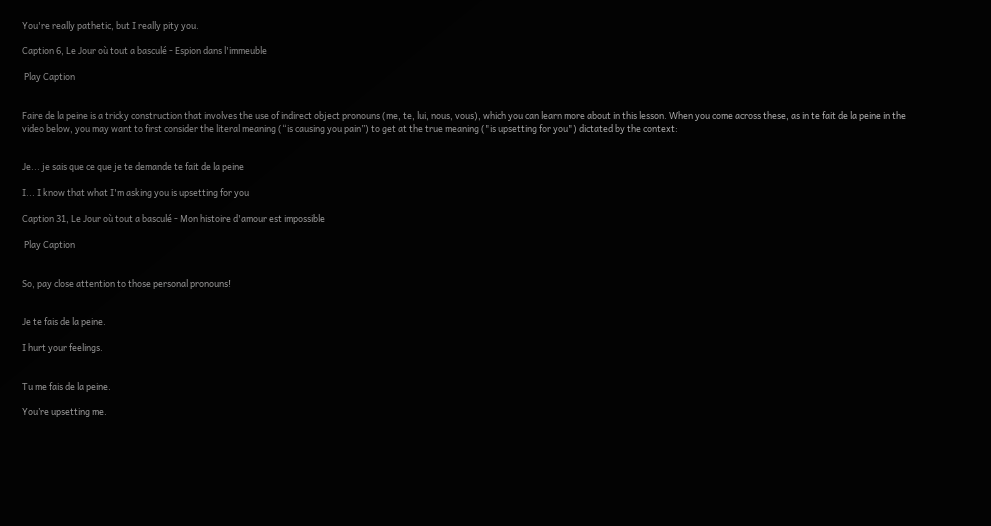You're really pathetic, but I really pity you.

Caption 6, Le Jour où tout a basculé - Espion dans l'immeuble

 Play Caption


Faire de la peine is a tricky construction that involves the use of indirect object pronouns (me, te, lui, nous, vous), which you can learn more about in this lesson. When you come across these, as in te fait de la peine in the video below, you may want to first consider the literal meaning (“is causing you pain”) to get at the true meaning ("is upsetting for you") dictated by the context:


Je... je sais que ce que je te demande te fait de la peine

I... I know that what I'm asking you is upsetting for you

Caption 31, Le Jour où tout a basculé - Mon histoire d'amour est impossible

 Play Caption


So, pay close attention to those personal pronouns!


Je te fais de la peine.

I hurt your feelings.


Tu me fais de la peine.

You’re upsetting me.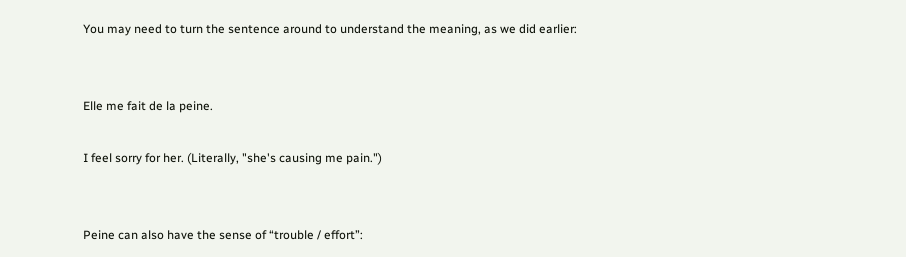You may need to turn the sentence around to understand the meaning, as we did earlier:


Elle me fait de la peine.

I feel sorry for her. (Literally, "she's causing me pain.")


Peine can also have the sense of “trouble / effort”: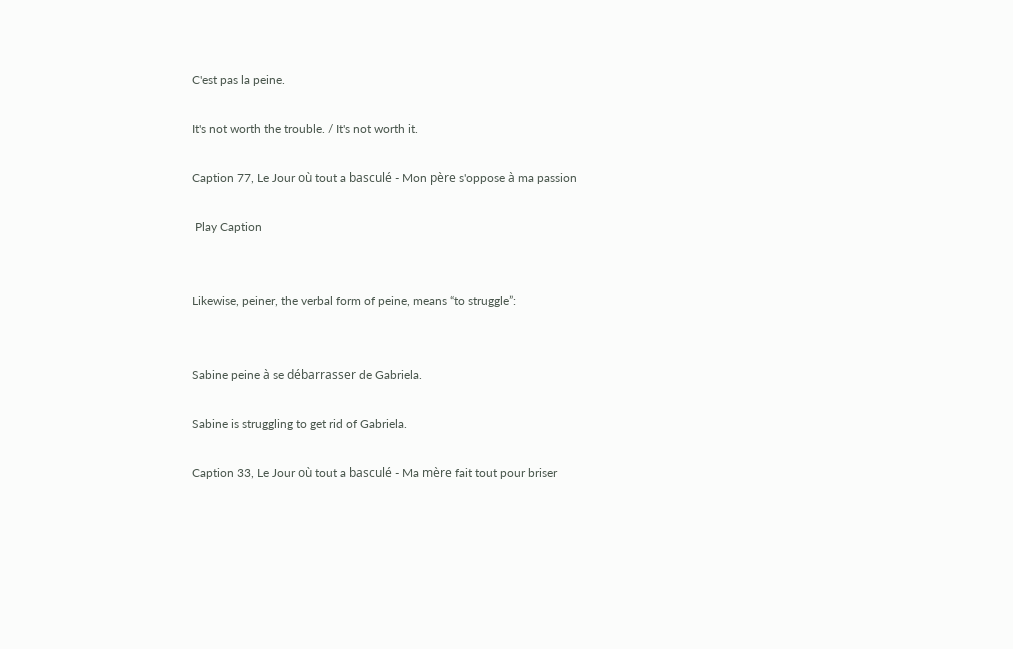C'est pas la peine.

It's not worth the trouble. / It's not worth it.

Caption 77, Le Jour où tout a basculé - Mon père s'oppose à ma passion

 Play Caption


Likewise, peiner, the verbal form of peine, means “to struggle”:


Sabine peine à se débarrasser de Gabriela.

Sabine is struggling to get rid of Gabriela.

Caption 33, Le Jour où tout a basculé - Ma mère fait tout pour briser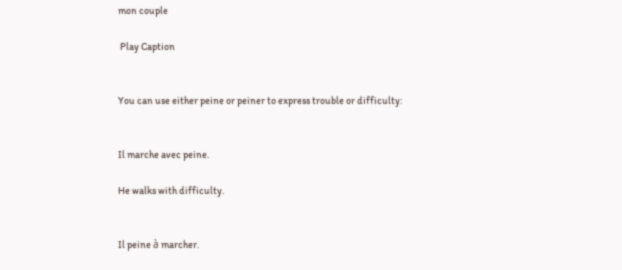mon couple

 Play Caption


You can use either peine or peiner to express trouble or difficulty:


Il marche avec peine.

He walks with difficulty.


Il peine à marcher.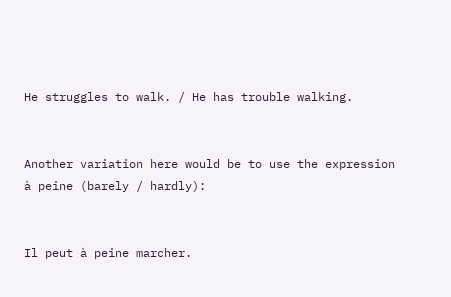He struggles to walk. / He has trouble walking.


Another variation here would be to use the expression à peine (barely / hardly):


Il peut à peine marcher.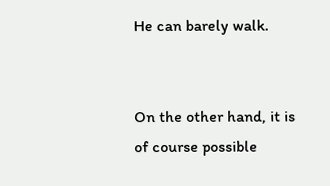He can barely walk.


On the other hand, it is of course possible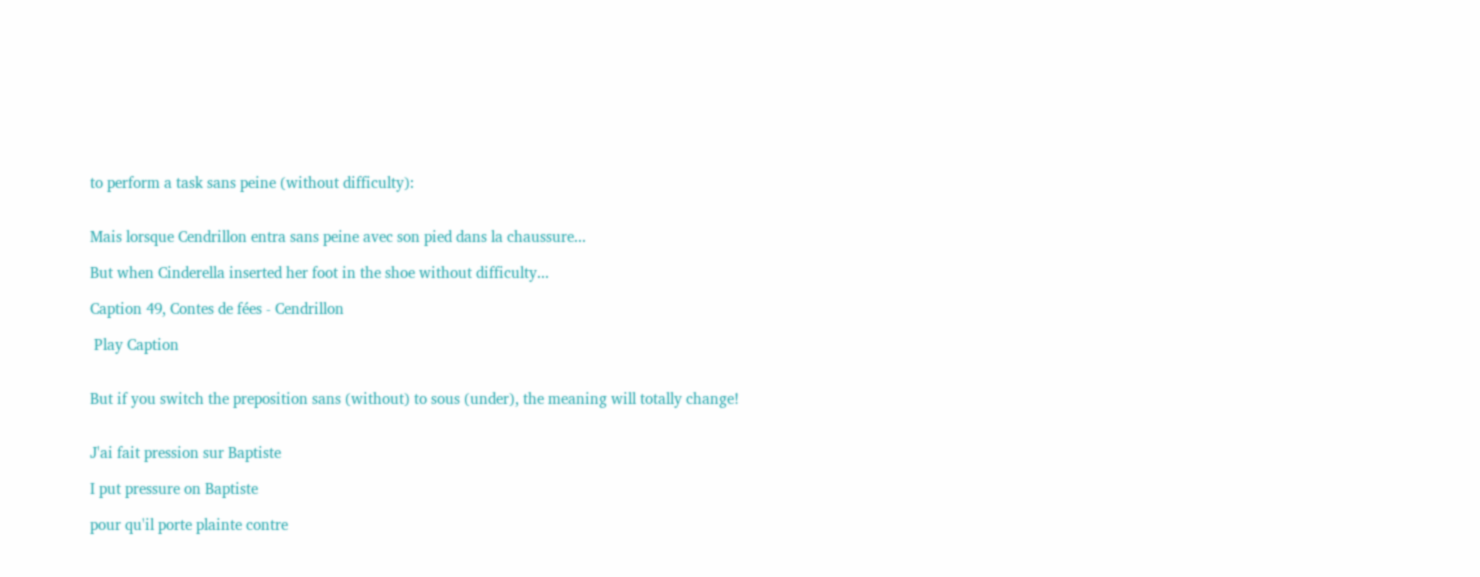to perform a task sans peine (without difficulty):


Mais lorsque Cendrillon entra sans peine avec son pied dans la chaussure...

But when Cinderella inserted her foot in the shoe without difficulty...

Caption 49, Contes de fées - Cendrillon

 Play Caption


But if you switch the preposition sans (without) to sous (under), the meaning will totally change!


J'ai fait pression sur Baptiste

I put pressure on Baptiste

pour qu'il porte plainte contre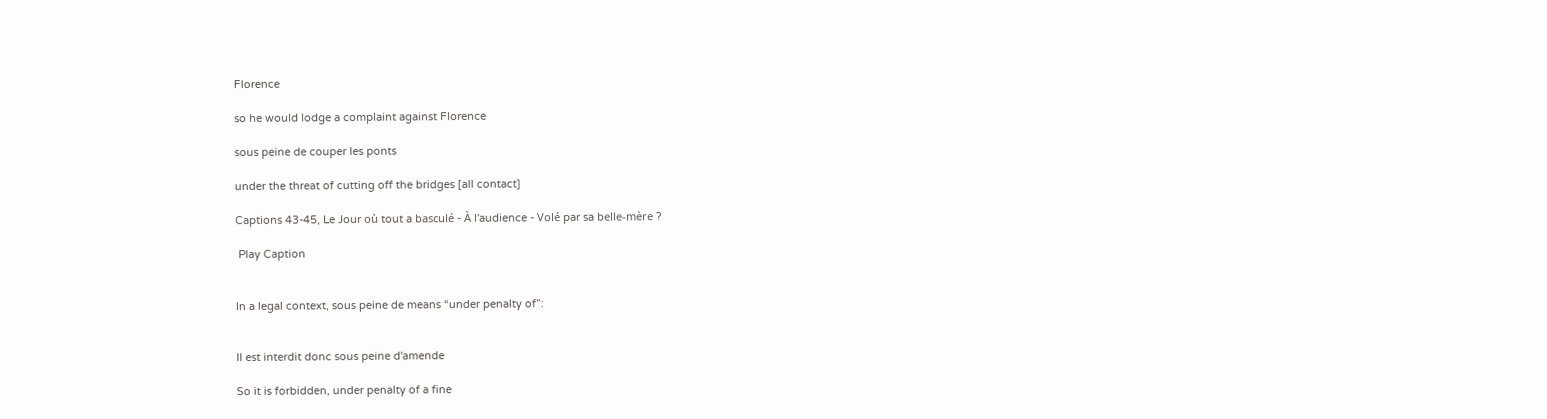Florence

so he would lodge a complaint against Florence

sous peine de couper les ponts

under the threat of cutting off the bridges [all contact]

Captions 43-45, Le Jour où tout a basculé - À l'audience - Volé par sa belle-mère ?

 Play Caption


In a legal context, sous peine de means “under penalty of”:


Il est interdit donc sous peine d'amende

So it is forbidden, under penalty of a fine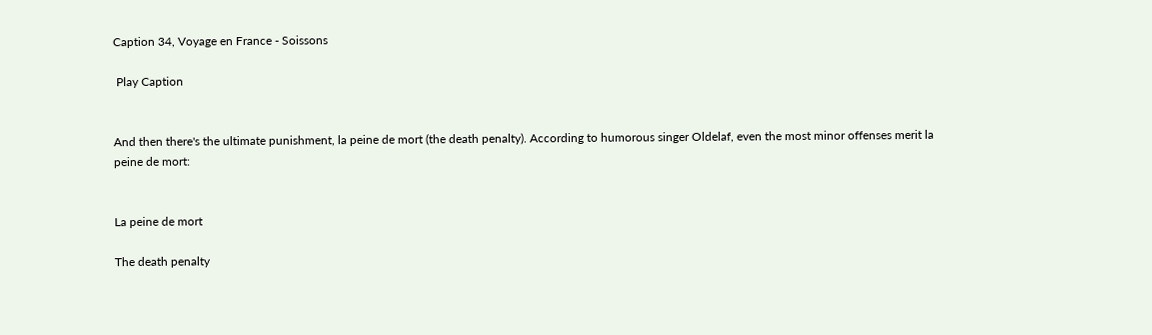Caption 34, Voyage en France - Soissons

 Play Caption


And then there's the ultimate punishment, la peine de mort (the death penalty). According to humorous singer Oldelaf, even the most minor offenses merit la peine de mort:


La peine de mort

The death penalty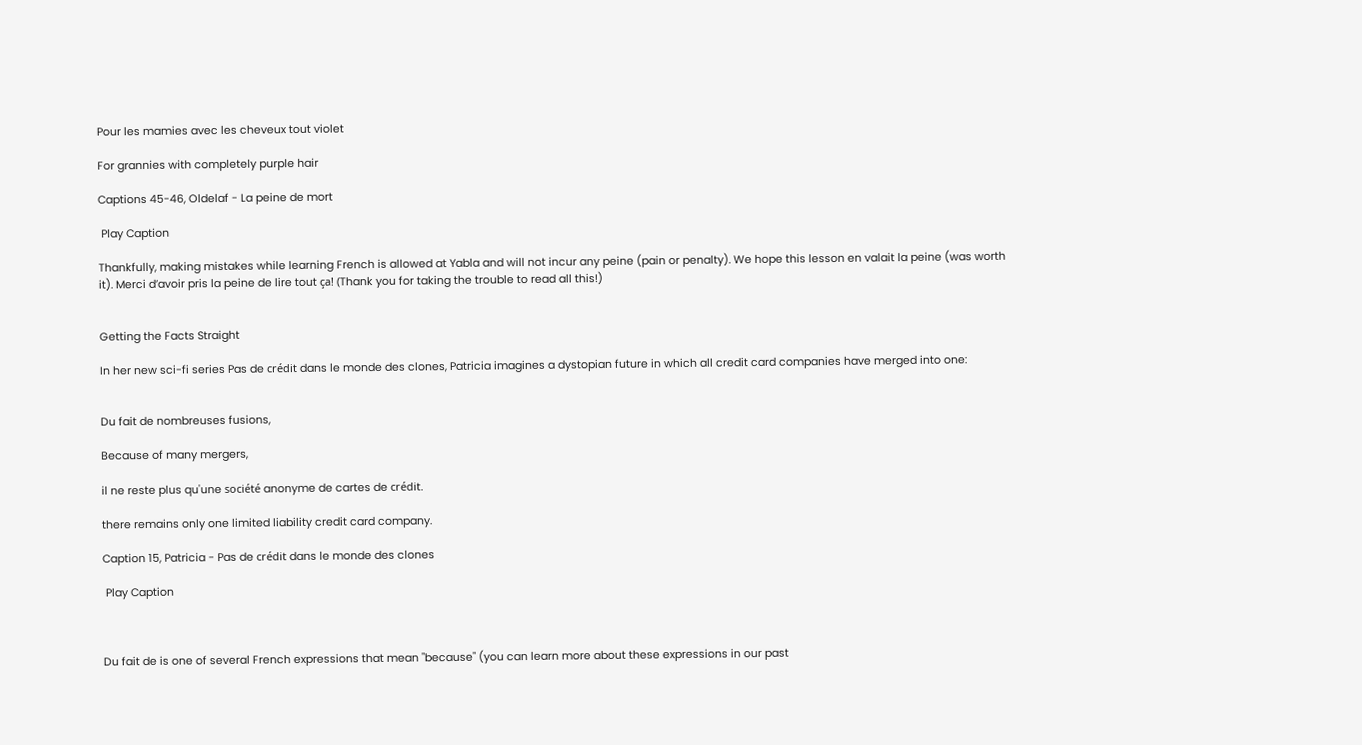Pour les mamies avec les cheveux tout violet

For grannies with completely purple hair

Captions 45-46, Oldelaf - La peine de mort

 Play Caption

Thankfully, making mistakes while learning French is allowed at Yabla and will not incur any peine (pain or penalty). We hope this lesson en valait la peine (was worth it). Merci d’avoir pris la peine de lire tout ça! (Thank you for taking the trouble to read all this!)


Getting the Facts Straight

In her new sci-fi series Pas de crédit dans le monde des clones, Patricia imagines a dystopian future in which all credit card companies have merged into one:


Du fait de nombreuses fusions,

Because of many mergers,

il ne reste plus qu'une société anonyme de cartes de crédit.

there remains only one limited liability credit card company.

Caption 15, Patricia - Pas de crédit dans le monde des clones

 Play Caption



Du fait de is one of several French expressions that mean "because" (you can learn more about these expressions in our past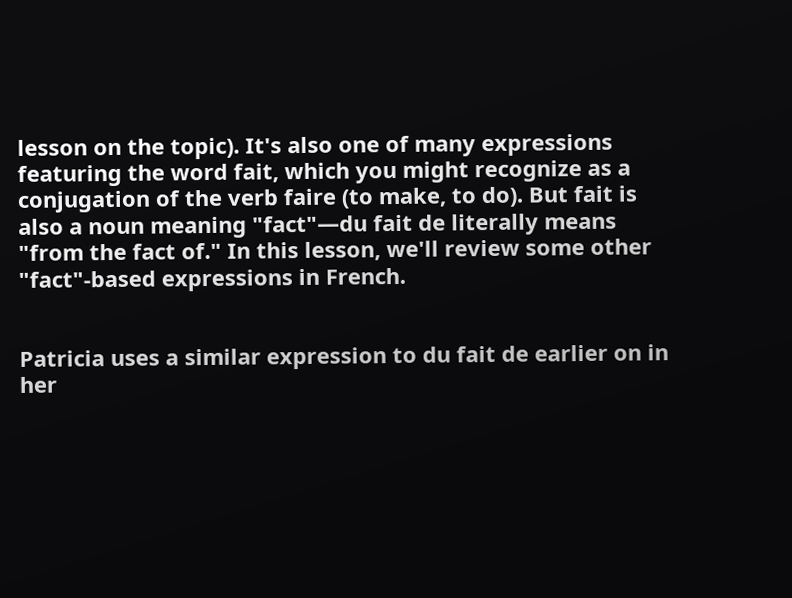lesson on the topic). It's also one of many expressions featuring the word fait, which you might recognize as a conjugation of the verb faire (to make, to do). But fait is also a noun meaning "fact"—du fait de literally means "from the fact of." In this lesson, we'll review some other "fact"-based expressions in French.


Patricia uses a similar expression to du fait de earlier on in her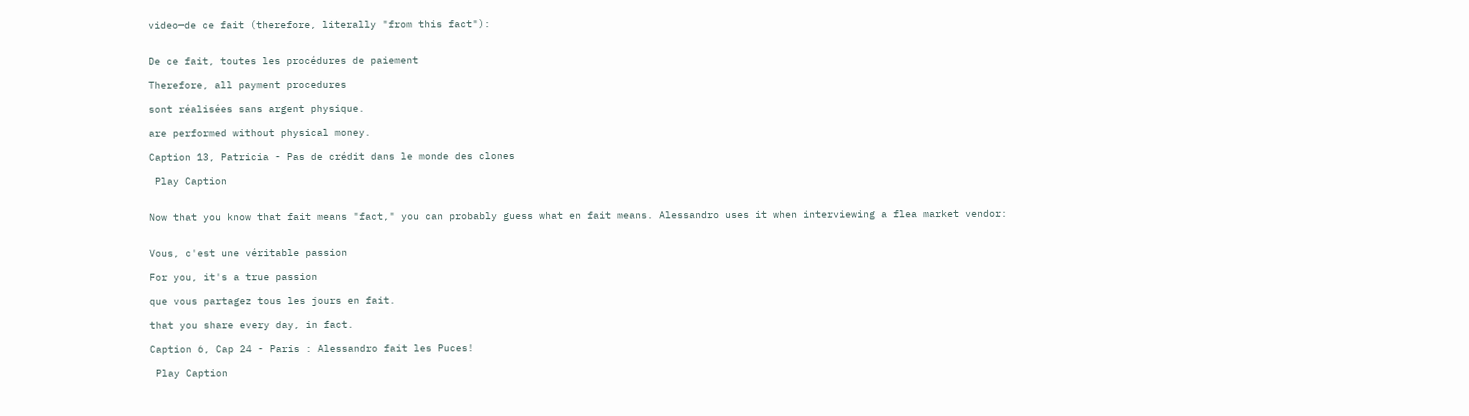video—de ce fait (therefore, literally "from this fact"):


De ce fait, toutes les procédures de paiement

Therefore, all payment procedures

sont réalisées sans argent physique.

are performed without physical money.

Caption 13, Patricia - Pas de crédit dans le monde des clones

 Play Caption


Now that you know that fait means "fact," you can probably guess what en fait means. Alessandro uses it when interviewing a flea market vendor:


Vous, c'est une véritable passion

For you, it's a true passion

que vous partagez tous les jours en fait.

that you share every day, in fact.

Caption 6, Cap 24 - Paris : Alessandro fait les Puces!

 Play Caption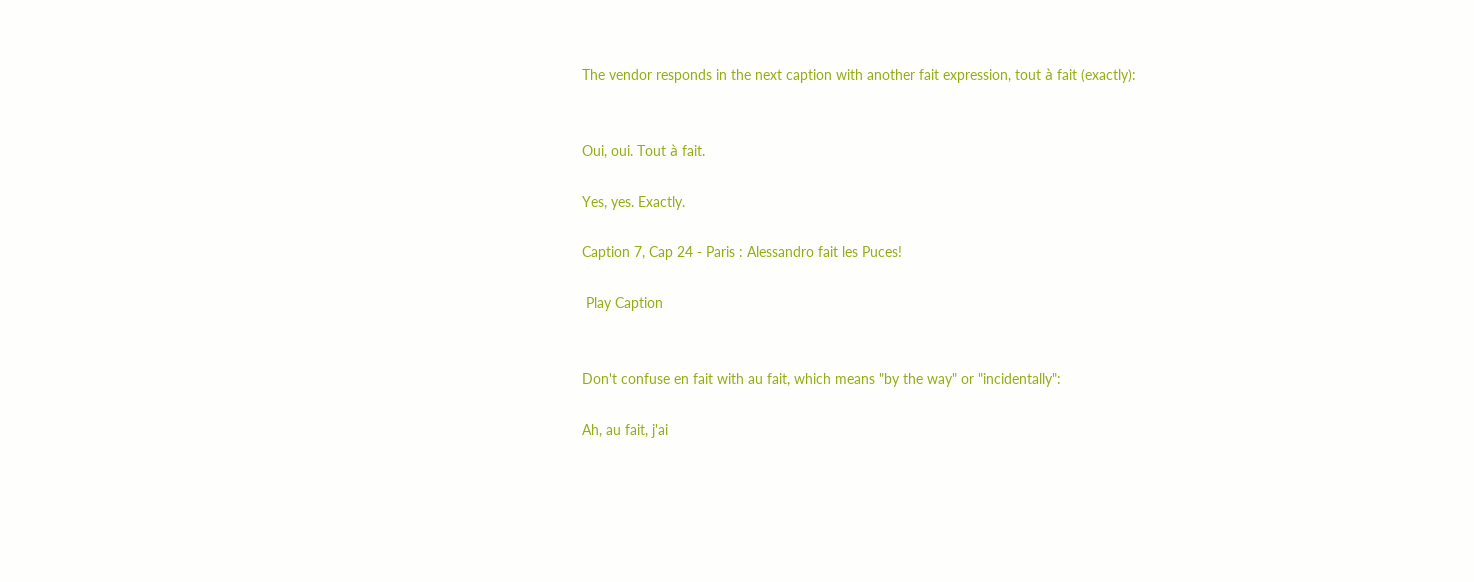The vendor responds in the next caption with another fait expression, tout à fait (exactly):


Oui, oui. Tout à fait.

Yes, yes. Exactly.

Caption 7, Cap 24 - Paris : Alessandro fait les Puces!

 Play Caption


Don't confuse en fait with au fait, which means "by the way" or "incidentally":

Ah, au fait, j'ai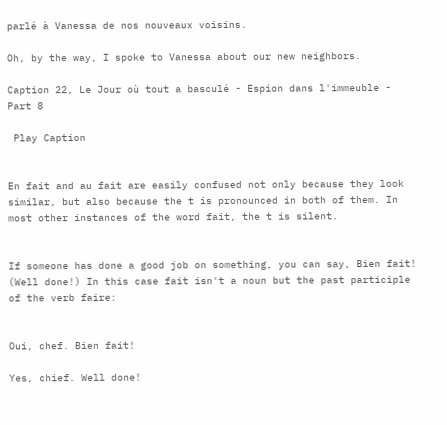parlé à Vanessa de nos nouveaux voisins.

Oh, by the way, I spoke to Vanessa about our new neighbors.

Caption 22, Le Jour où tout a basculé - Espion dans l'immeuble - Part 8

 Play Caption


En fait and au fait are easily confused not only because they look similar, but also because the t is pronounced in both of them. In most other instances of the word fait, the t is silent.


If someone has done a good job on something, you can say, Bien fait! (Well done!) In this case fait isn't a noun but the past participle of the verb faire:


Oui, chef. Bien fait!

Yes, chief. Well done!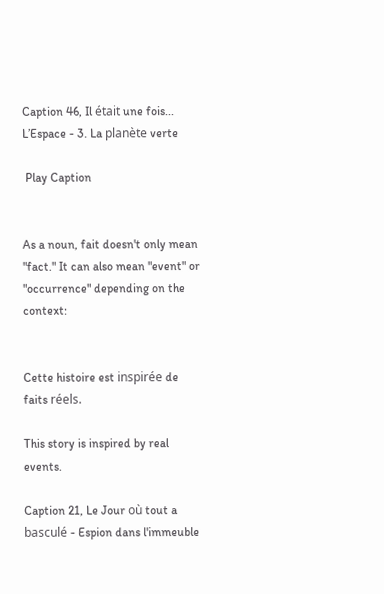Caption 46, Il était une fois... L’Espace - 3. La planète verte

 Play Caption


As a noun, fait doesn't only mean "fact." It can also mean "event" or "occurrence" depending on the context:


Cette histoire est inspirée de faits réels.

This story is inspired by real events.

Caption 21, Le Jour où tout a basculé - Espion dans l'immeuble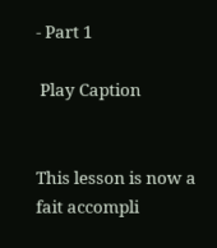- Part 1

 Play Caption


This lesson is now a fait accompli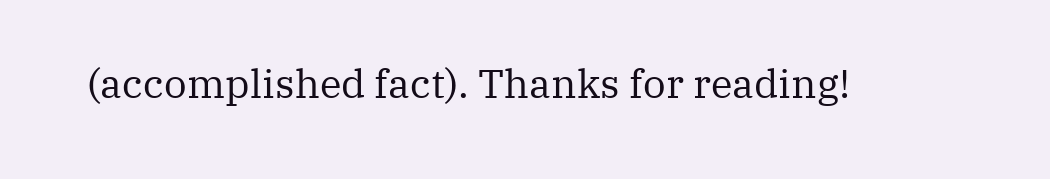(accomplished fact). Thanks for reading!